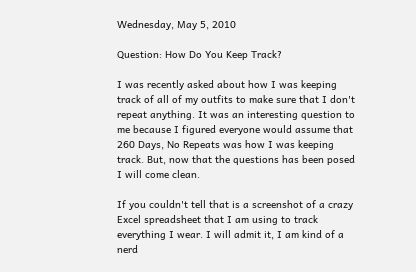Wednesday, May 5, 2010

Question: How Do You Keep Track?

I was recently asked about how I was keeping track of all of my outfits to make sure that I don't repeat anything. It was an interesting question to me because I figured everyone would assume that 260 Days, No Repeats was how I was keeping track. But, now that the questions has been posed I will come clean.

If you couldn't tell that is a screenshot of a crazy Excel spreadsheet that I am using to track everything I wear. I will admit it, I am kind of a nerd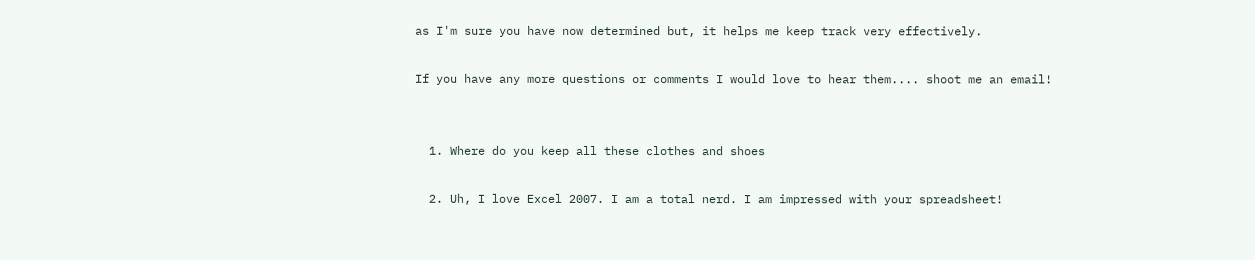as I'm sure you have now determined but, it helps me keep track very effectively.

If you have any more questions or comments I would love to hear them.... shoot me an email!


  1. Where do you keep all these clothes and shoes

  2. Uh, I love Excel 2007. I am a total nerd. I am impressed with your spreadsheet!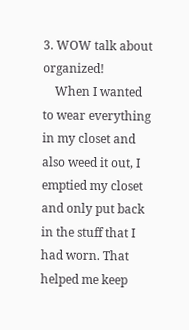3. WOW talk about organized!
    When I wanted to wear everything in my closet and also weed it out, I emptied my closet and only put back in the stuff that I had worn. That helped me keep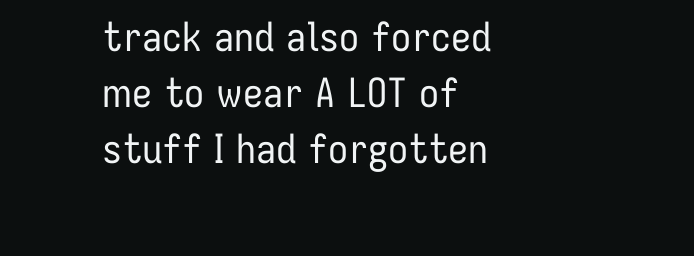track and also forced me to wear A LOT of stuff I had forgotten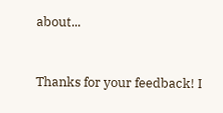about...


Thanks for your feedback! I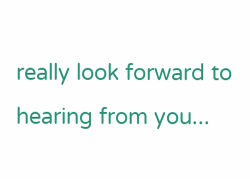really look forward to hearing from you...